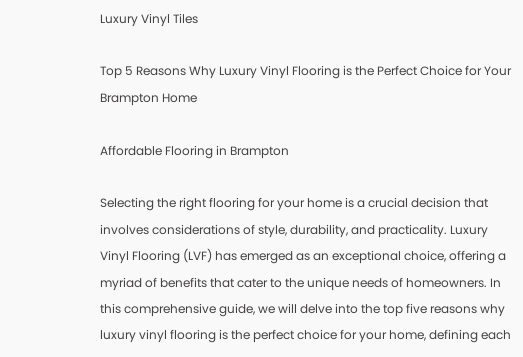Luxury Vinyl Tiles

Top 5 Reasons Why Luxury Vinyl Flooring is the Perfect Choice for Your Brampton Home

Affordable Flooring in Brampton

Selecting the right flooring for your home is a crucial decision that involves considerations of style, durability, and practicality. Luxury Vinyl Flooring (LVF) has emerged as an exceptional choice, offering a myriad of benefits that cater to the unique needs of homeowners. In this comprehensive guide, we will delve into the top five reasons why luxury vinyl flooring is the perfect choice for your home, defining each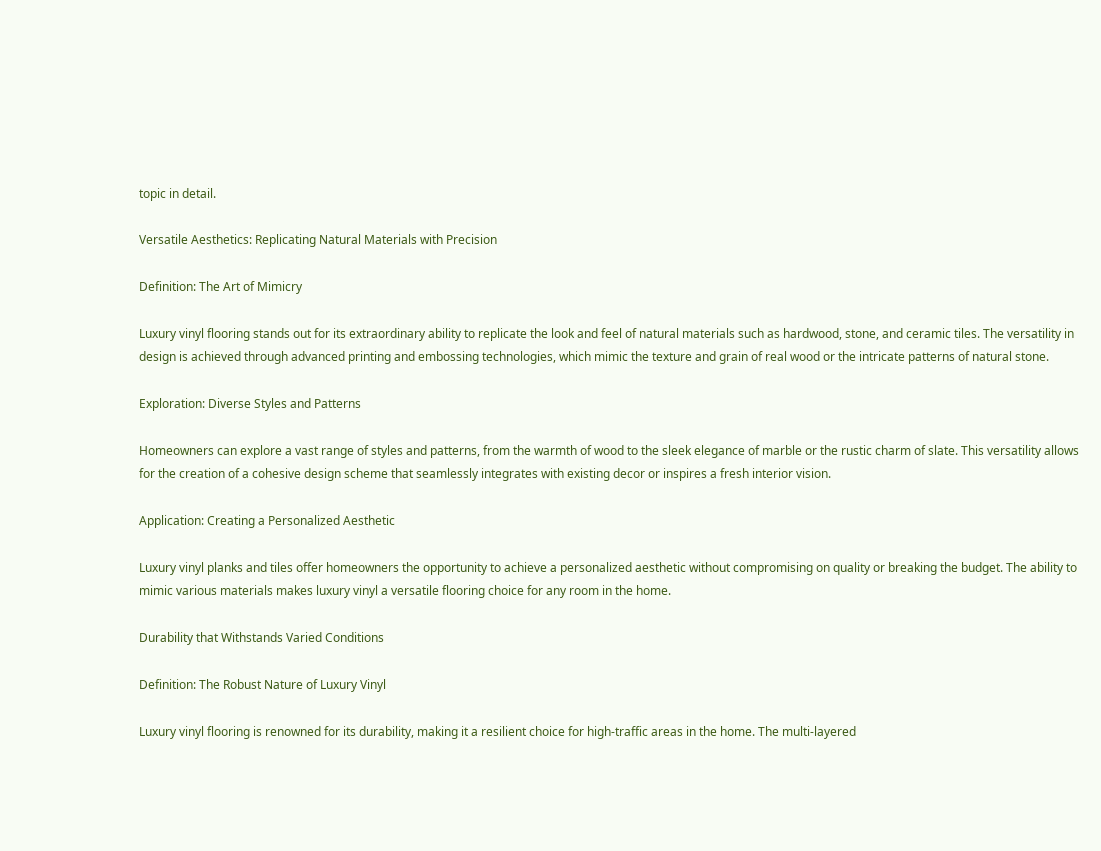topic in detail.

Versatile Aesthetics: Replicating Natural Materials with Precision

Definition: The Art of Mimicry

Luxury vinyl flooring stands out for its extraordinary ability to replicate the look and feel of natural materials such as hardwood, stone, and ceramic tiles. The versatility in design is achieved through advanced printing and embossing technologies, which mimic the texture and grain of real wood or the intricate patterns of natural stone.

Exploration: Diverse Styles and Patterns

Homeowners can explore a vast range of styles and patterns, from the warmth of wood to the sleek elegance of marble or the rustic charm of slate. This versatility allows for the creation of a cohesive design scheme that seamlessly integrates with existing decor or inspires a fresh interior vision.

Application: Creating a Personalized Aesthetic

Luxury vinyl planks and tiles offer homeowners the opportunity to achieve a personalized aesthetic without compromising on quality or breaking the budget. The ability to mimic various materials makes luxury vinyl a versatile flooring choice for any room in the home.

Durability that Withstands Varied Conditions

Definition: The Robust Nature of Luxury Vinyl

Luxury vinyl flooring is renowned for its durability, making it a resilient choice for high-traffic areas in the home. The multi-layered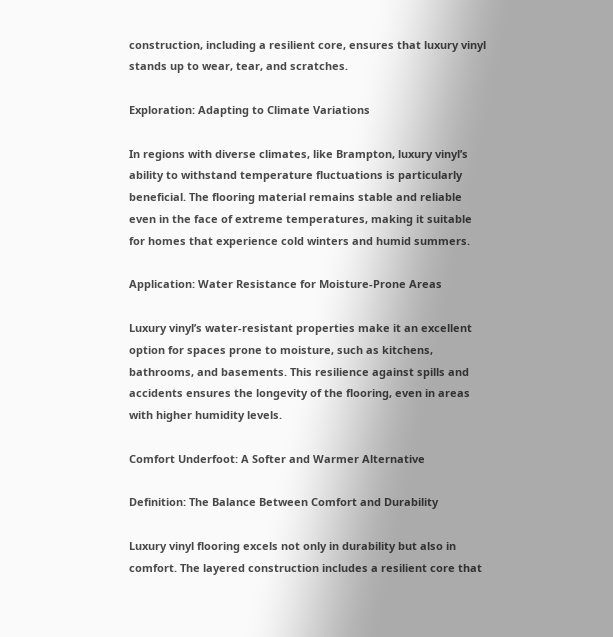construction, including a resilient core, ensures that luxury vinyl stands up to wear, tear, and scratches.

Exploration: Adapting to Climate Variations

In regions with diverse climates, like Brampton, luxury vinyl’s ability to withstand temperature fluctuations is particularly beneficial. The flooring material remains stable and reliable even in the face of extreme temperatures, making it suitable for homes that experience cold winters and humid summers.

Application: Water Resistance for Moisture-Prone Areas

Luxury vinyl’s water-resistant properties make it an excellent option for spaces prone to moisture, such as kitchens, bathrooms, and basements. This resilience against spills and accidents ensures the longevity of the flooring, even in areas with higher humidity levels.

Comfort Underfoot: A Softer and Warmer Alternative

Definition: The Balance Between Comfort and Durability

Luxury vinyl flooring excels not only in durability but also in comfort. The layered construction includes a resilient core that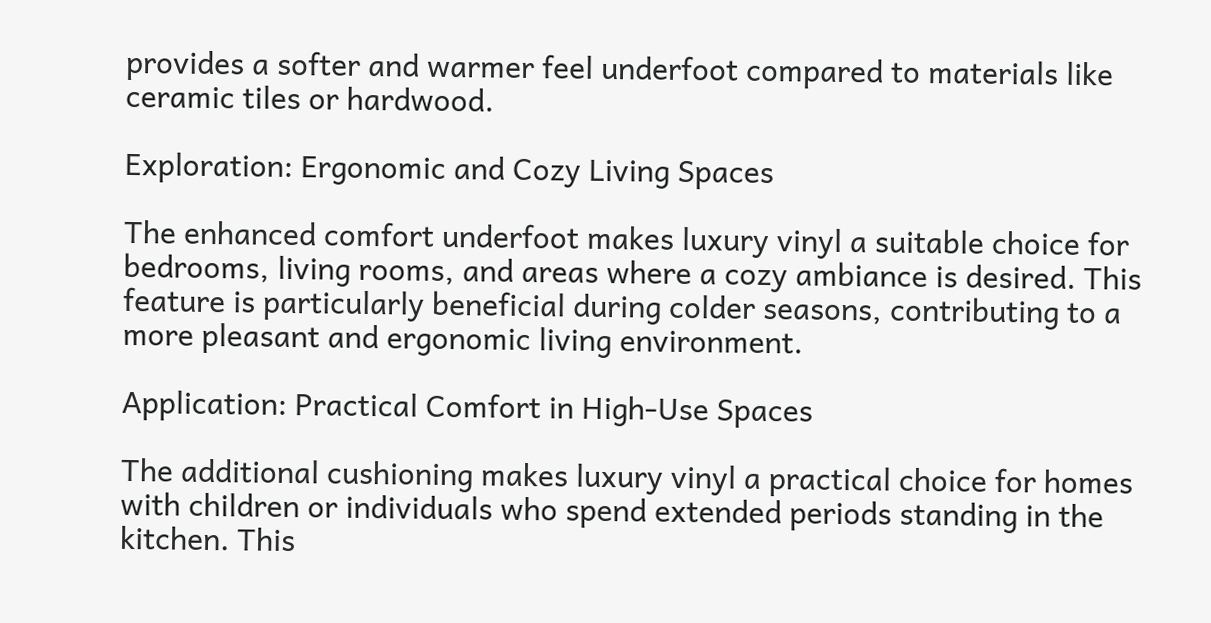provides a softer and warmer feel underfoot compared to materials like ceramic tiles or hardwood.

Exploration: Ergonomic and Cozy Living Spaces

The enhanced comfort underfoot makes luxury vinyl a suitable choice for bedrooms, living rooms, and areas where a cozy ambiance is desired. This feature is particularly beneficial during colder seasons, contributing to a more pleasant and ergonomic living environment.

Application: Practical Comfort in High-Use Spaces

The additional cushioning makes luxury vinyl a practical choice for homes with children or individuals who spend extended periods standing in the kitchen. This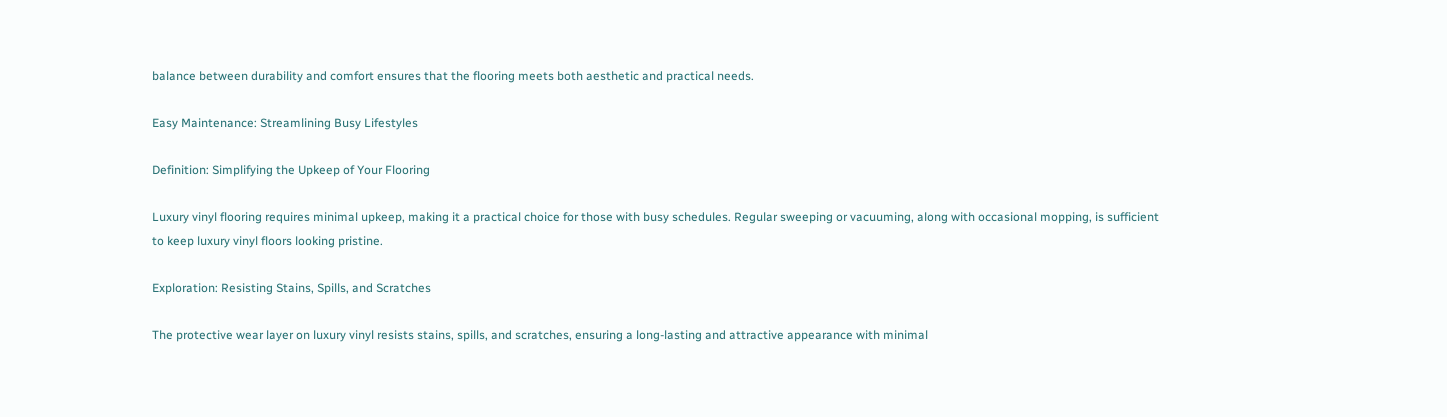balance between durability and comfort ensures that the flooring meets both aesthetic and practical needs.

Easy Maintenance: Streamlining Busy Lifestyles

Definition: Simplifying the Upkeep of Your Flooring

Luxury vinyl flooring requires minimal upkeep, making it a practical choice for those with busy schedules. Regular sweeping or vacuuming, along with occasional mopping, is sufficient to keep luxury vinyl floors looking pristine.

Exploration: Resisting Stains, Spills, and Scratches

The protective wear layer on luxury vinyl resists stains, spills, and scratches, ensuring a long-lasting and attractive appearance with minimal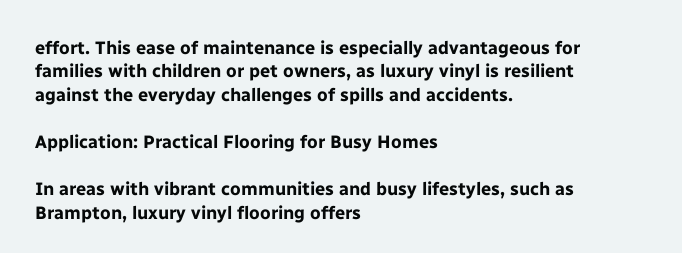effort. This ease of maintenance is especially advantageous for families with children or pet owners, as luxury vinyl is resilient against the everyday challenges of spills and accidents.

Application: Practical Flooring for Busy Homes

In areas with vibrant communities and busy lifestyles, such as Brampton, luxury vinyl flooring offers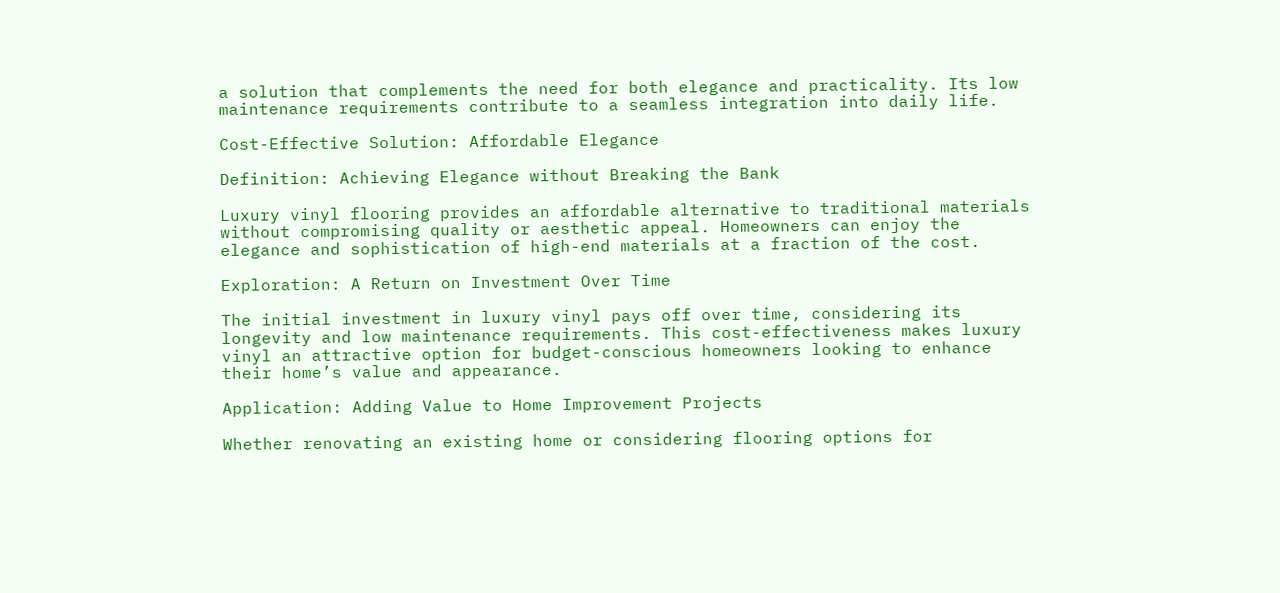a solution that complements the need for both elegance and practicality. Its low maintenance requirements contribute to a seamless integration into daily life.

Cost-Effective Solution: Affordable Elegance

Definition: Achieving Elegance without Breaking the Bank

Luxury vinyl flooring provides an affordable alternative to traditional materials without compromising quality or aesthetic appeal. Homeowners can enjoy the elegance and sophistication of high-end materials at a fraction of the cost.

Exploration: A Return on Investment Over Time

The initial investment in luxury vinyl pays off over time, considering its longevity and low maintenance requirements. This cost-effectiveness makes luxury vinyl an attractive option for budget-conscious homeowners looking to enhance their home’s value and appearance.

Application: Adding Value to Home Improvement Projects

Whether renovating an existing home or considering flooring options for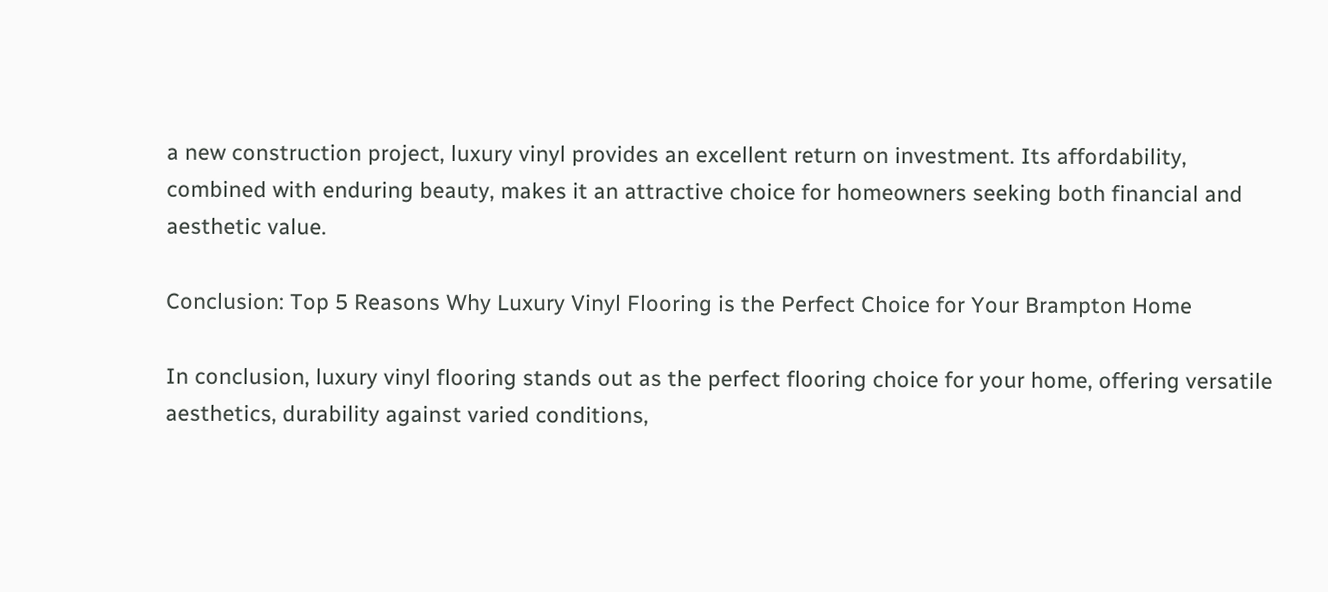a new construction project, luxury vinyl provides an excellent return on investment. Its affordability, combined with enduring beauty, makes it an attractive choice for homeowners seeking both financial and aesthetic value.

Conclusion: Top 5 Reasons Why Luxury Vinyl Flooring is the Perfect Choice for Your Brampton Home

In conclusion, luxury vinyl flooring stands out as the perfect flooring choice for your home, offering versatile aesthetics, durability against varied conditions,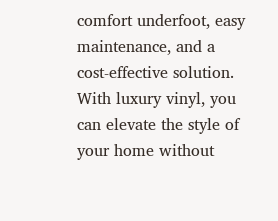comfort underfoot, easy maintenance, and a cost-effective solution. With luxury vinyl, you can elevate the style of your home without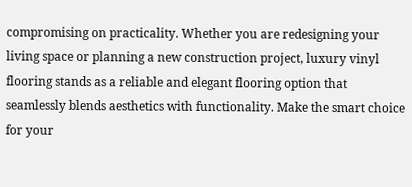compromising on practicality. Whether you are redesigning your living space or planning a new construction project, luxury vinyl flooring stands as a reliable and elegant flooring option that seamlessly blends aesthetics with functionality. Make the smart choice for your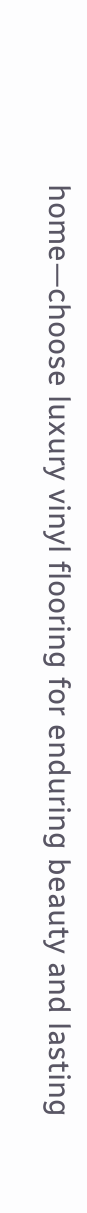home—choose luxury vinyl flooring for enduring beauty and lasting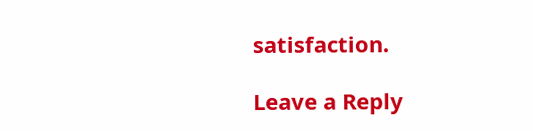satisfaction.

Leave a Reply